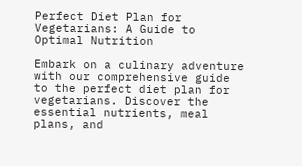Perfect Diet Plan for Vegetarians: A Guide to Optimal Nutrition

Embark on a culinary adventure with our comprehensive guide to the perfect diet plan for vegetarians. Discover the essential nutrients, meal plans, and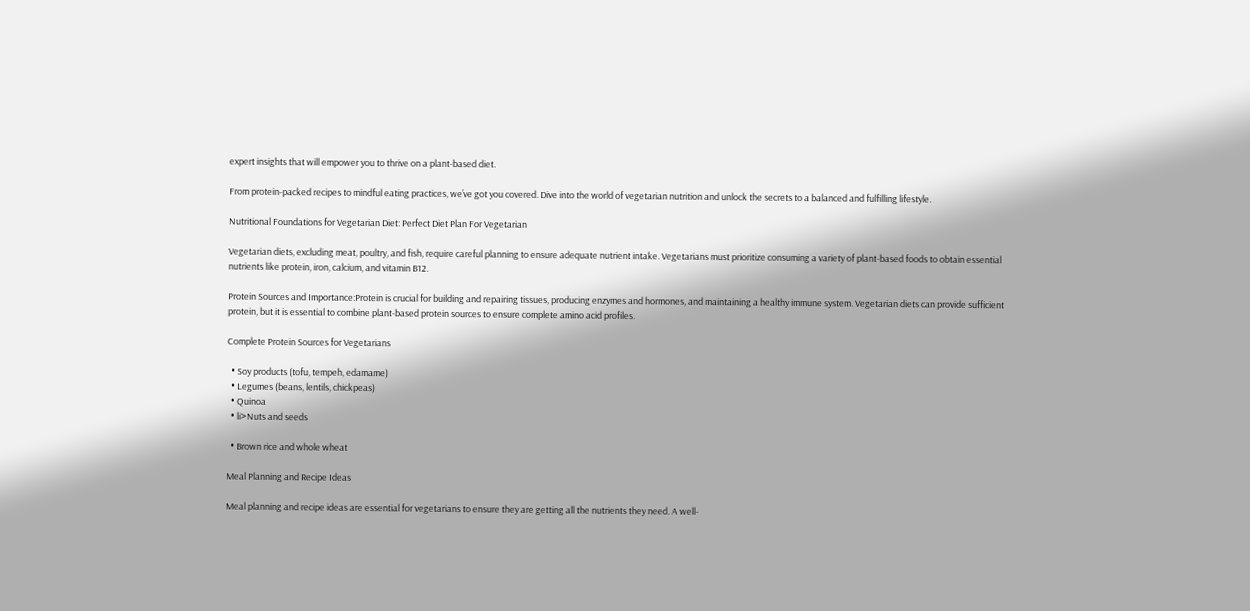expert insights that will empower you to thrive on a plant-based diet.

From protein-packed recipes to mindful eating practices, we’ve got you covered. Dive into the world of vegetarian nutrition and unlock the secrets to a balanced and fulfilling lifestyle.

Nutritional Foundations for Vegetarian Diet: Perfect Diet Plan For Vegetarian

Vegetarian diets, excluding meat, poultry, and fish, require careful planning to ensure adequate nutrient intake. Vegetarians must prioritize consuming a variety of plant-based foods to obtain essential nutrients like protein, iron, calcium, and vitamin B12.

Protein Sources and Importance:Protein is crucial for building and repairing tissues, producing enzymes and hormones, and maintaining a healthy immune system. Vegetarian diets can provide sufficient protein, but it is essential to combine plant-based protein sources to ensure complete amino acid profiles.

Complete Protein Sources for Vegetarians

  • Soy products (tofu, tempeh, edamame)
  • Legumes (beans, lentils, chickpeas)
  • Quinoa
  • li>Nuts and seeds

  • Brown rice and whole wheat

Meal Planning and Recipe Ideas

Meal planning and recipe ideas are essential for vegetarians to ensure they are getting all the nutrients they need. A well-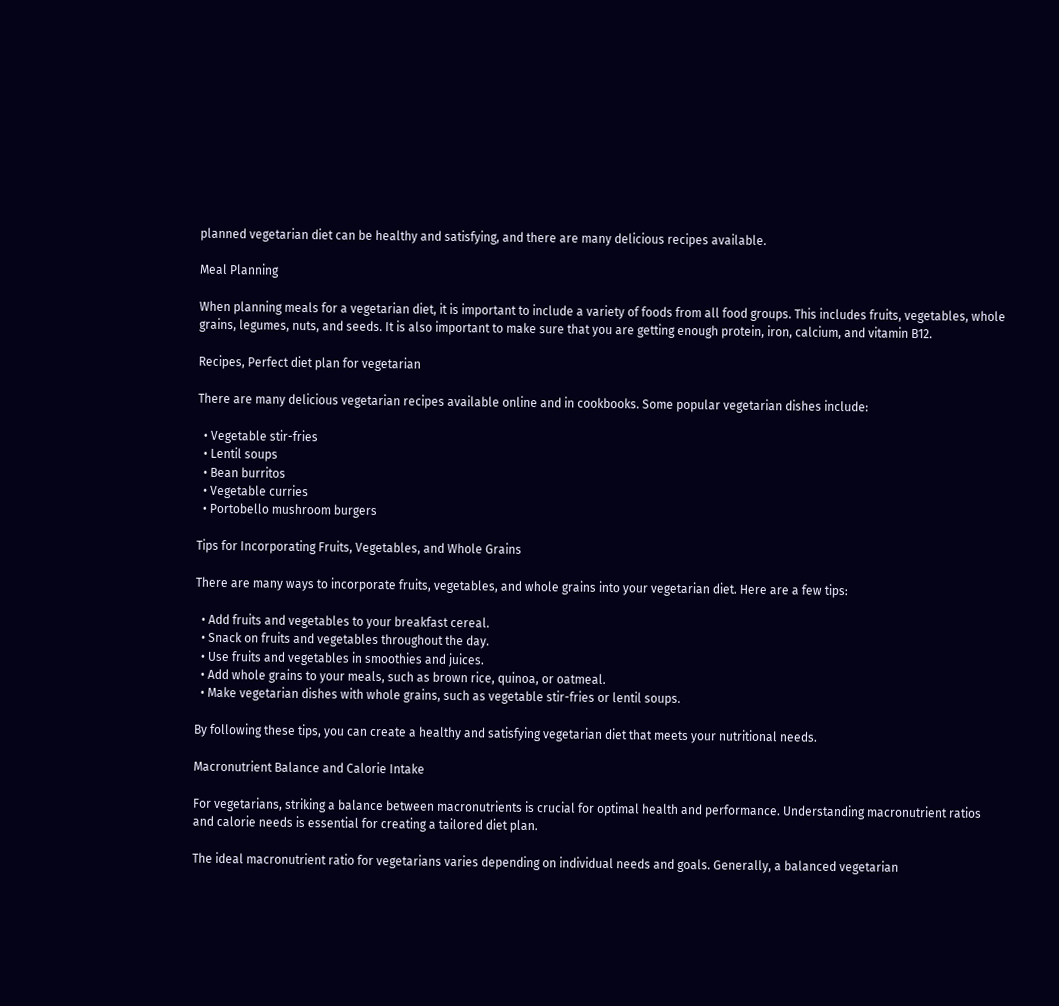planned vegetarian diet can be healthy and satisfying, and there are many delicious recipes available.

Meal Planning

When planning meals for a vegetarian diet, it is important to include a variety of foods from all food groups. This includes fruits, vegetables, whole grains, legumes, nuts, and seeds. It is also important to make sure that you are getting enough protein, iron, calcium, and vitamin B12.

Recipes, Perfect diet plan for vegetarian

There are many delicious vegetarian recipes available online and in cookbooks. Some popular vegetarian dishes include:

  • Vegetable stir-fries
  • Lentil soups
  • Bean burritos
  • Vegetable curries
  • Portobello mushroom burgers

Tips for Incorporating Fruits, Vegetables, and Whole Grains

There are many ways to incorporate fruits, vegetables, and whole grains into your vegetarian diet. Here are a few tips:

  • Add fruits and vegetables to your breakfast cereal.
  • Snack on fruits and vegetables throughout the day.
  • Use fruits and vegetables in smoothies and juices.
  • Add whole grains to your meals, such as brown rice, quinoa, or oatmeal.
  • Make vegetarian dishes with whole grains, such as vegetable stir-fries or lentil soups.

By following these tips, you can create a healthy and satisfying vegetarian diet that meets your nutritional needs.

Macronutrient Balance and Calorie Intake

For vegetarians, striking a balance between macronutrients is crucial for optimal health and performance. Understanding macronutrient ratios and calorie needs is essential for creating a tailored diet plan.

The ideal macronutrient ratio for vegetarians varies depending on individual needs and goals. Generally, a balanced vegetarian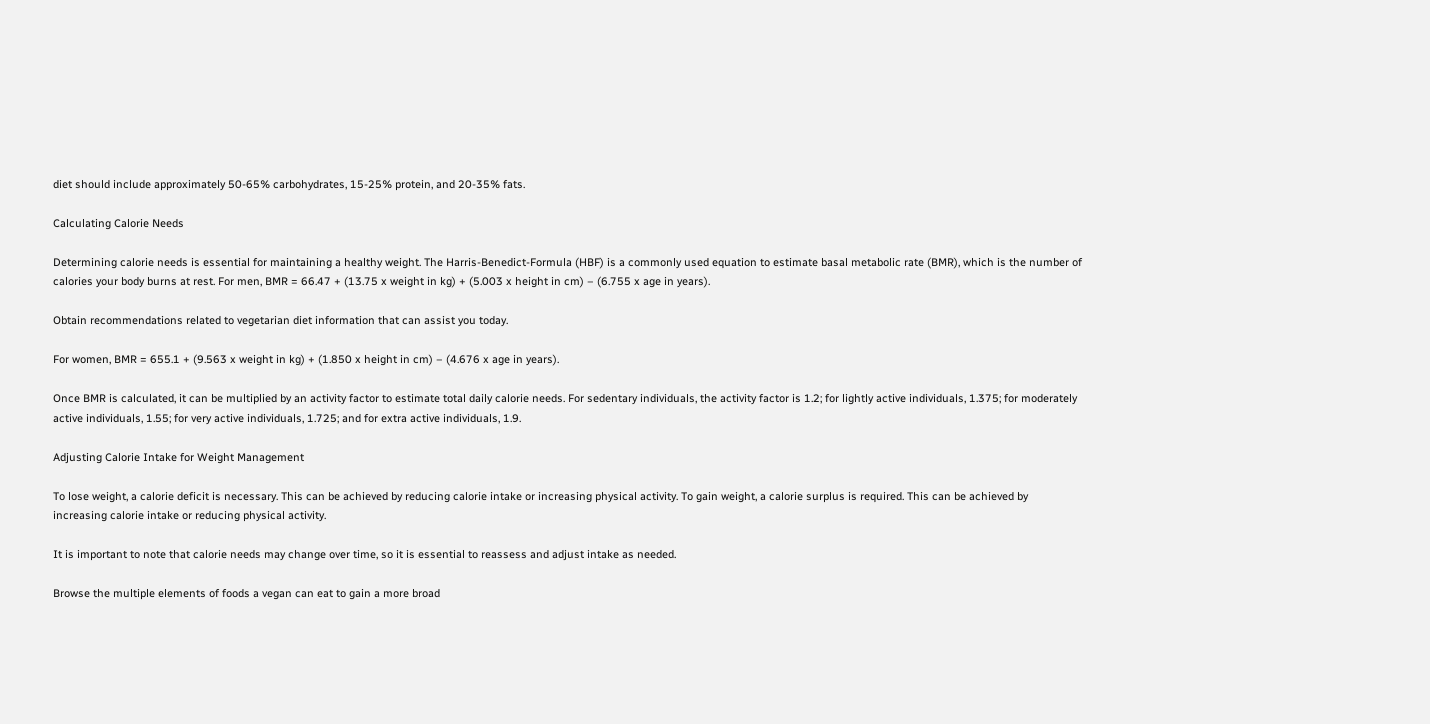diet should include approximately 50-65% carbohydrates, 15-25% protein, and 20-35% fats.

Calculating Calorie Needs

Determining calorie needs is essential for maintaining a healthy weight. The Harris-Benedict-Formula (HBF) is a commonly used equation to estimate basal metabolic rate (BMR), which is the number of calories your body burns at rest. For men, BMR = 66.47 + (13.75 x weight in kg) + (5.003 x height in cm) – (6.755 x age in years).

Obtain recommendations related to vegetarian diet information that can assist you today.

For women, BMR = 655.1 + (9.563 x weight in kg) + (1.850 x height in cm) – (4.676 x age in years).

Once BMR is calculated, it can be multiplied by an activity factor to estimate total daily calorie needs. For sedentary individuals, the activity factor is 1.2; for lightly active individuals, 1.375; for moderately active individuals, 1.55; for very active individuals, 1.725; and for extra active individuals, 1.9.

Adjusting Calorie Intake for Weight Management

To lose weight, a calorie deficit is necessary. This can be achieved by reducing calorie intake or increasing physical activity. To gain weight, a calorie surplus is required. This can be achieved by increasing calorie intake or reducing physical activity.

It is important to note that calorie needs may change over time, so it is essential to reassess and adjust intake as needed.

Browse the multiple elements of foods a vegan can eat to gain a more broad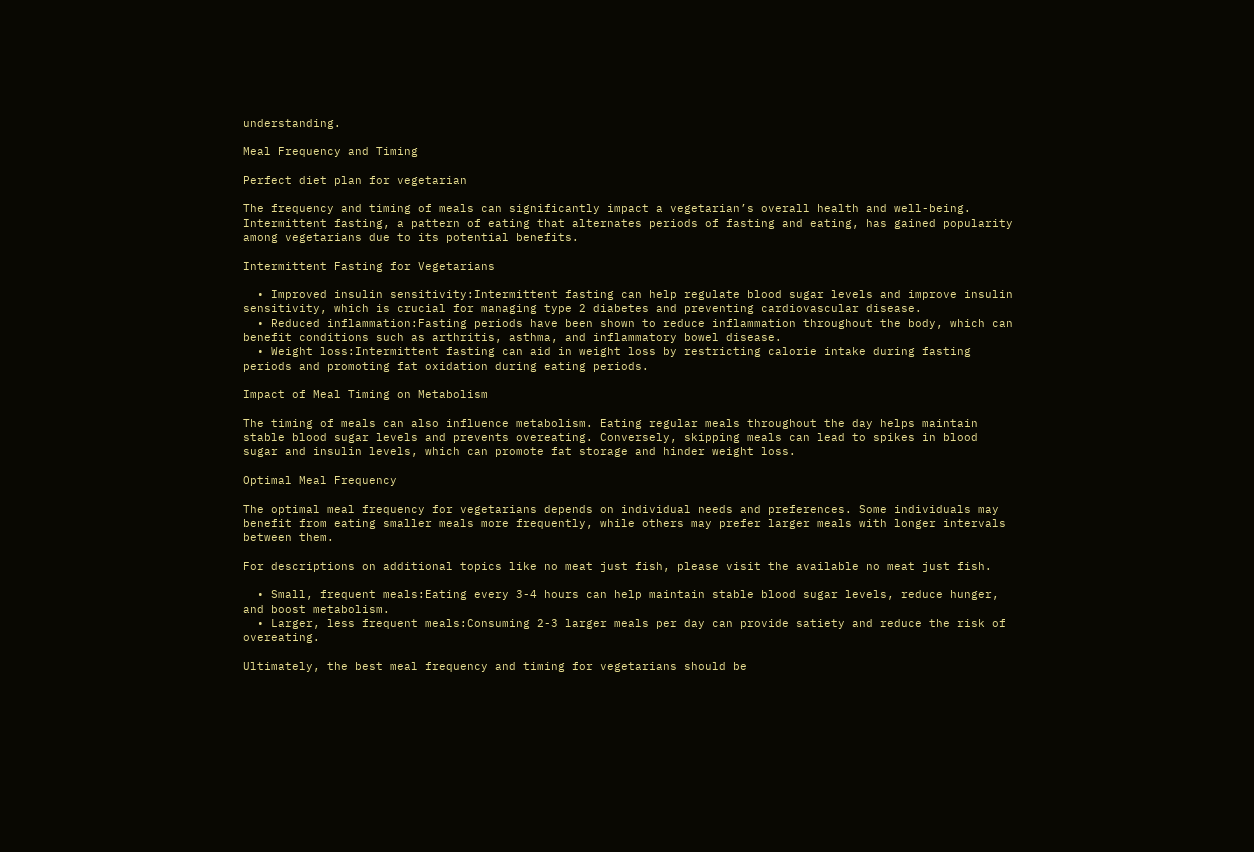understanding.

Meal Frequency and Timing

Perfect diet plan for vegetarian

The frequency and timing of meals can significantly impact a vegetarian’s overall health and well-being. Intermittent fasting, a pattern of eating that alternates periods of fasting and eating, has gained popularity among vegetarians due to its potential benefits.

Intermittent Fasting for Vegetarians

  • Improved insulin sensitivity:Intermittent fasting can help regulate blood sugar levels and improve insulin sensitivity, which is crucial for managing type 2 diabetes and preventing cardiovascular disease.
  • Reduced inflammation:Fasting periods have been shown to reduce inflammation throughout the body, which can benefit conditions such as arthritis, asthma, and inflammatory bowel disease.
  • Weight loss:Intermittent fasting can aid in weight loss by restricting calorie intake during fasting periods and promoting fat oxidation during eating periods.

Impact of Meal Timing on Metabolism

The timing of meals can also influence metabolism. Eating regular meals throughout the day helps maintain stable blood sugar levels and prevents overeating. Conversely, skipping meals can lead to spikes in blood sugar and insulin levels, which can promote fat storage and hinder weight loss.

Optimal Meal Frequency

The optimal meal frequency for vegetarians depends on individual needs and preferences. Some individuals may benefit from eating smaller meals more frequently, while others may prefer larger meals with longer intervals between them.

For descriptions on additional topics like no meat just fish, please visit the available no meat just fish.

  • Small, frequent meals:Eating every 3-4 hours can help maintain stable blood sugar levels, reduce hunger, and boost metabolism.
  • Larger, less frequent meals:Consuming 2-3 larger meals per day can provide satiety and reduce the risk of overeating.

Ultimately, the best meal frequency and timing for vegetarians should be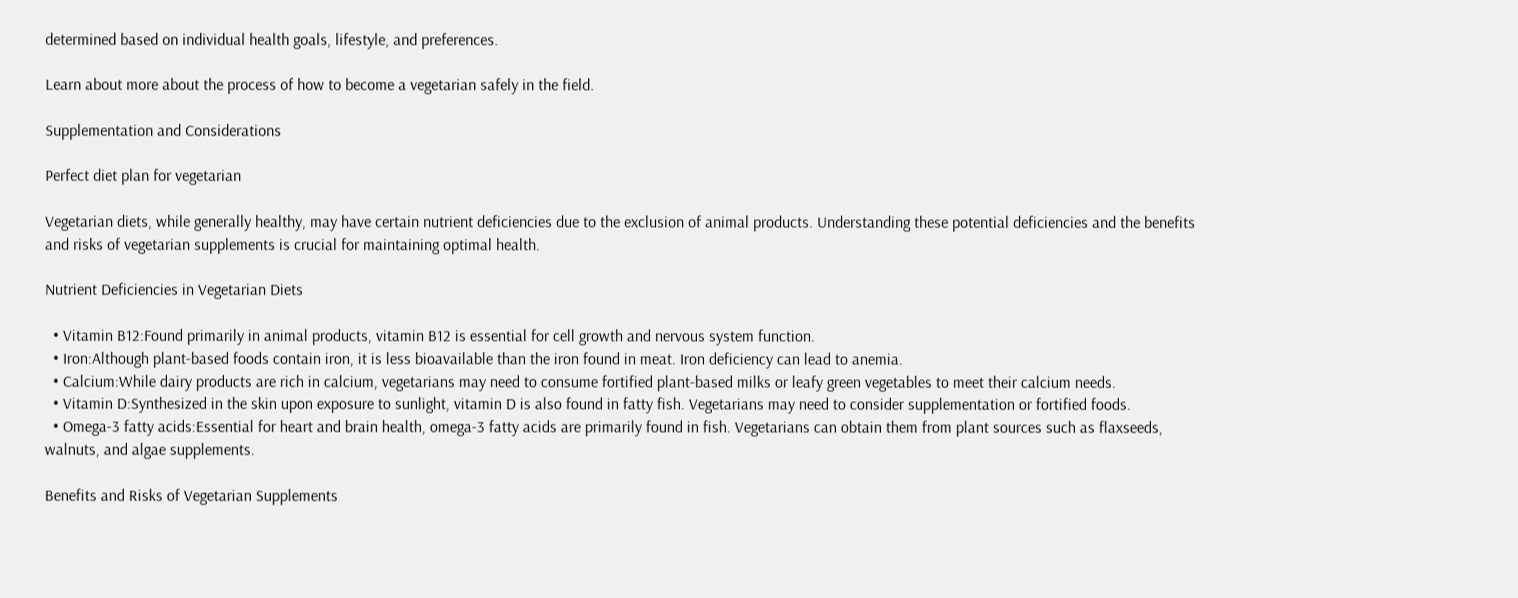determined based on individual health goals, lifestyle, and preferences.

Learn about more about the process of how to become a vegetarian safely in the field.

Supplementation and Considerations

Perfect diet plan for vegetarian

Vegetarian diets, while generally healthy, may have certain nutrient deficiencies due to the exclusion of animal products. Understanding these potential deficiencies and the benefits and risks of vegetarian supplements is crucial for maintaining optimal health.

Nutrient Deficiencies in Vegetarian Diets

  • Vitamin B12:Found primarily in animal products, vitamin B12 is essential for cell growth and nervous system function.
  • Iron:Although plant-based foods contain iron, it is less bioavailable than the iron found in meat. Iron deficiency can lead to anemia.
  • Calcium:While dairy products are rich in calcium, vegetarians may need to consume fortified plant-based milks or leafy green vegetables to meet their calcium needs.
  • Vitamin D:Synthesized in the skin upon exposure to sunlight, vitamin D is also found in fatty fish. Vegetarians may need to consider supplementation or fortified foods.
  • Omega-3 fatty acids:Essential for heart and brain health, omega-3 fatty acids are primarily found in fish. Vegetarians can obtain them from plant sources such as flaxseeds, walnuts, and algae supplements.

Benefits and Risks of Vegetarian Supplements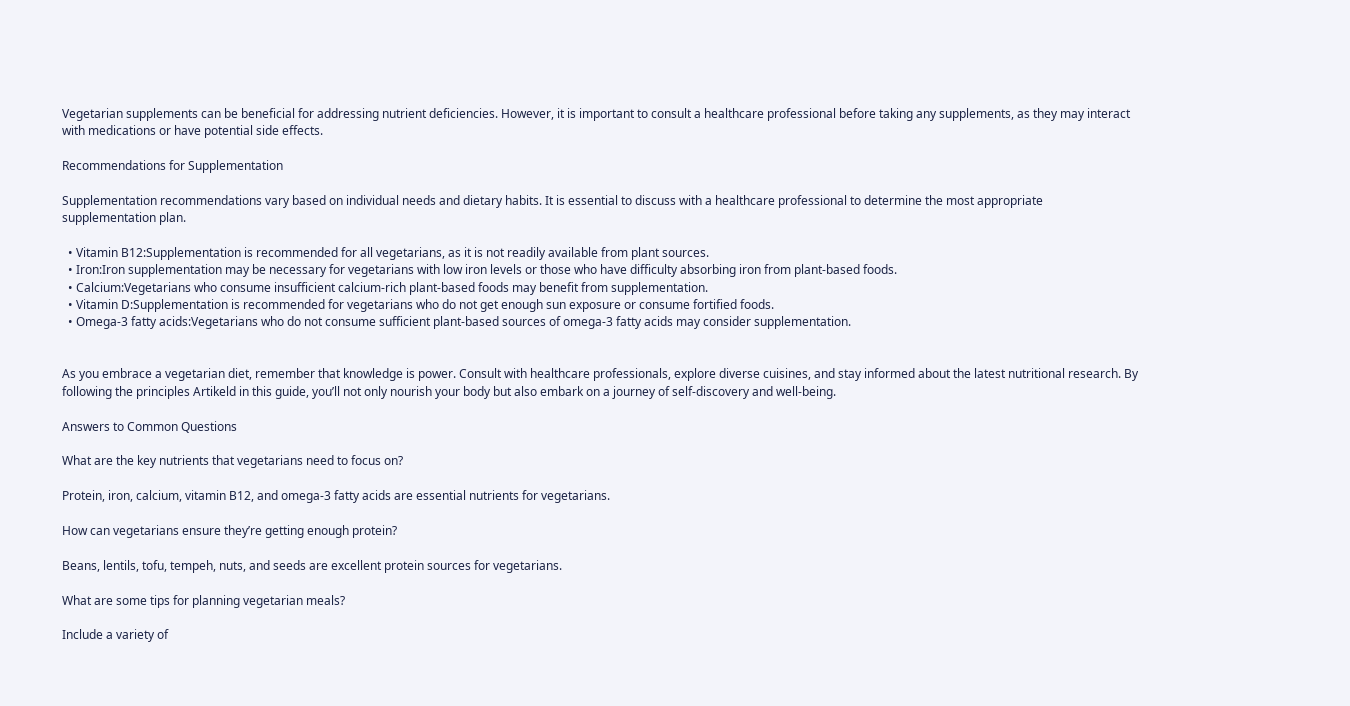Vegetarian supplements can be beneficial for addressing nutrient deficiencies. However, it is important to consult a healthcare professional before taking any supplements, as they may interact with medications or have potential side effects.

Recommendations for Supplementation

Supplementation recommendations vary based on individual needs and dietary habits. It is essential to discuss with a healthcare professional to determine the most appropriate supplementation plan.

  • Vitamin B12:Supplementation is recommended for all vegetarians, as it is not readily available from plant sources.
  • Iron:Iron supplementation may be necessary for vegetarians with low iron levels or those who have difficulty absorbing iron from plant-based foods.
  • Calcium:Vegetarians who consume insufficient calcium-rich plant-based foods may benefit from supplementation.
  • Vitamin D:Supplementation is recommended for vegetarians who do not get enough sun exposure or consume fortified foods.
  • Omega-3 fatty acids:Vegetarians who do not consume sufficient plant-based sources of omega-3 fatty acids may consider supplementation.


As you embrace a vegetarian diet, remember that knowledge is power. Consult with healthcare professionals, explore diverse cuisines, and stay informed about the latest nutritional research. By following the principles Artikeld in this guide, you’ll not only nourish your body but also embark on a journey of self-discovery and well-being.

Answers to Common Questions

What are the key nutrients that vegetarians need to focus on?

Protein, iron, calcium, vitamin B12, and omega-3 fatty acids are essential nutrients for vegetarians.

How can vegetarians ensure they’re getting enough protein?

Beans, lentils, tofu, tempeh, nuts, and seeds are excellent protein sources for vegetarians.

What are some tips for planning vegetarian meals?

Include a variety of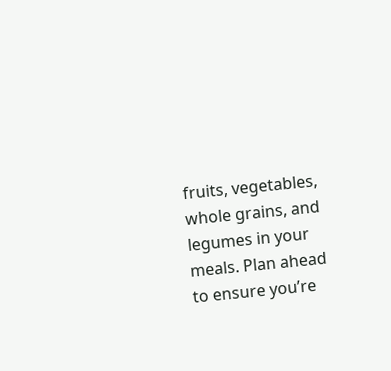fruits, vegetables, whole grains, and legumes in your meals. Plan ahead to ensure you’re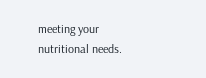meeting your nutritional needs.